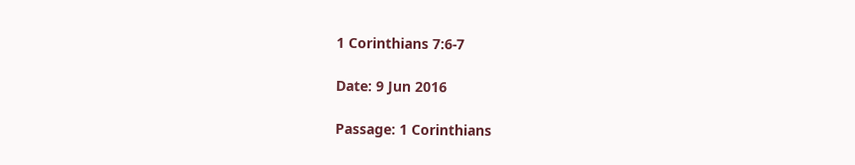1 Corinthians 7:6-7

Date: 9 Jun 2016

Passage: 1 Corinthians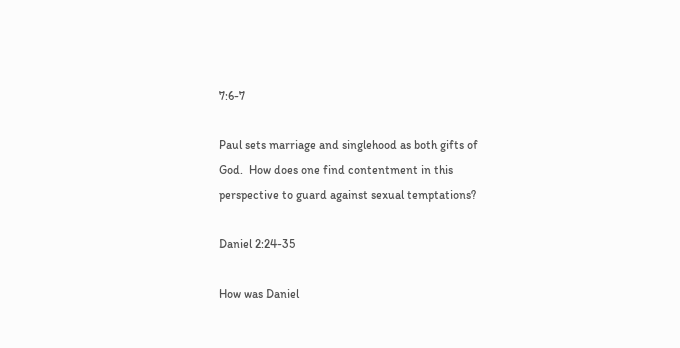7:6-7

Paul sets marriage and singlehood as both gifts of God.  How does one find contentment in this perspective to guard against sexual temptations?

Daniel 2:24-35

How was Daniel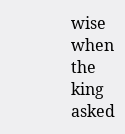wise when the king asked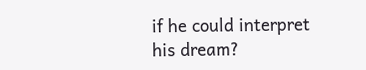if he could interpret his dream?